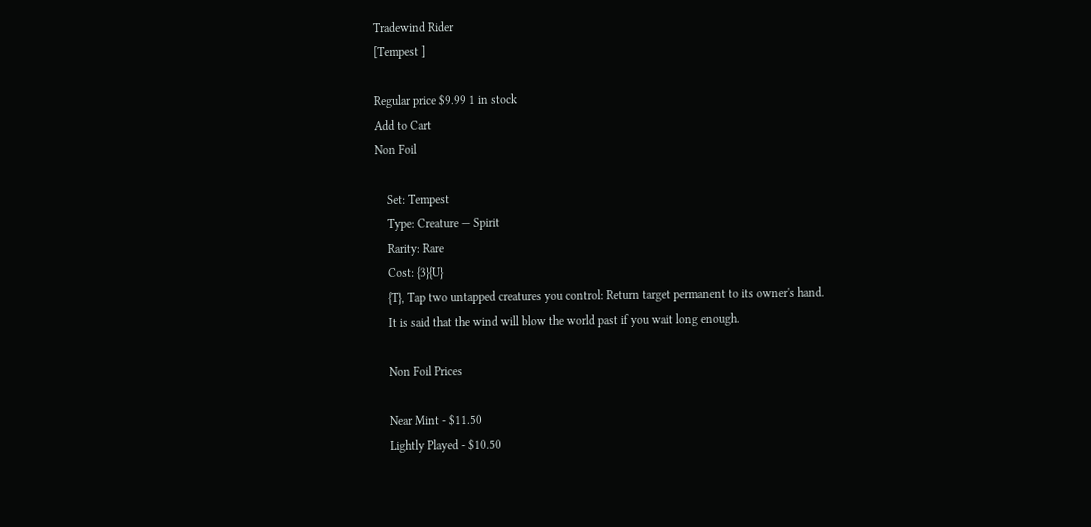Tradewind Rider
[Tempest ]

Regular price $9.99 1 in stock
Add to Cart
Non Foil

    Set: Tempest
    Type: Creature — Spirit
    Rarity: Rare
    Cost: {3}{U}
    {T}, Tap two untapped creatures you control: Return target permanent to its owner's hand.
    It is said that the wind will blow the world past if you wait long enough.

    Non Foil Prices

    Near Mint - $11.50
    Lightly Played - $10.50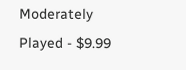Moderately Played - $9.99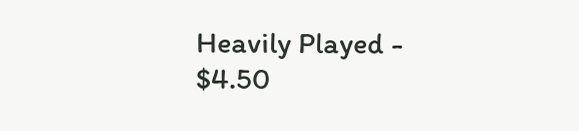Heavily Played - $4.50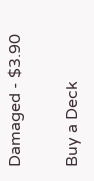Damaged - $3.90

Buy a Deck